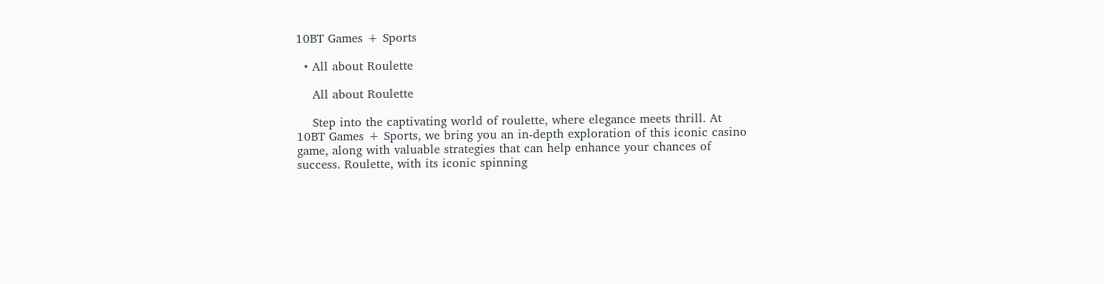10BT Games + Sports

  • All about Roulette

    All about Roulette

    Step into the captivating world of roulette, where elegance meets thrill. At 10BT Games + Sports, we bring you an in-depth exploration of this iconic casino game, along with valuable strategies that can help enhance your chances of success. Roulette, with its iconic spinning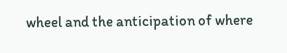wheel and the anticipation of where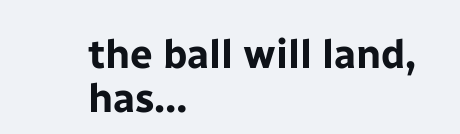the ball will land, has…